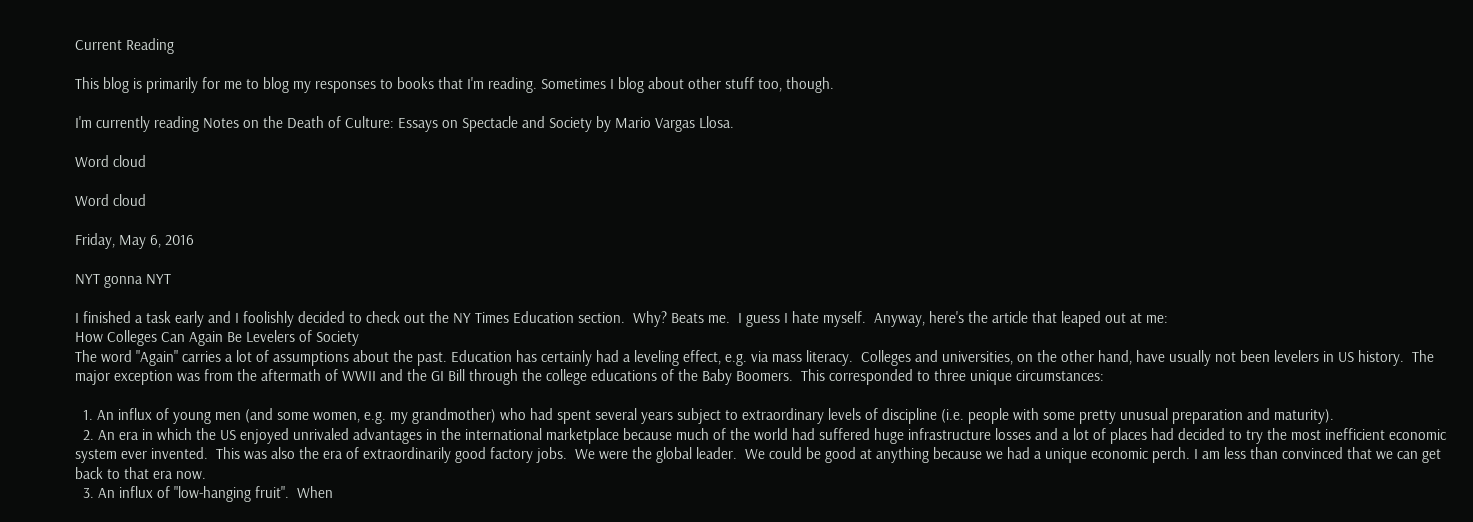Current Reading

This blog is primarily for me to blog my responses to books that I'm reading. Sometimes I blog about other stuff too, though.

I'm currently reading Notes on the Death of Culture: Essays on Spectacle and Society by Mario Vargas Llosa.

Word cloud

Word cloud

Friday, May 6, 2016

NYT gonna NYT

I finished a task early and I foolishly decided to check out the NY Times Education section.  Why? Beats me.  I guess I hate myself.  Anyway, here's the article that leaped out at me:
How Colleges Can Again Be Levelers of Society
The word "Again" carries a lot of assumptions about the past. Education has certainly had a leveling effect, e.g. via mass literacy.  Colleges and universities, on the other hand, have usually not been levelers in US history.  The major exception was from the aftermath of WWII and the GI Bill through the college educations of the Baby Boomers.  This corresponded to three unique circumstances:

  1. An influx of young men (and some women, e.g. my grandmother) who had spent several years subject to extraordinary levels of discipline (i.e. people with some pretty unusual preparation and maturity).
  2. An era in which the US enjoyed unrivaled advantages in the international marketplace because much of the world had suffered huge infrastructure losses and a lot of places had decided to try the most inefficient economic system ever invented.  This was also the era of extraordinarily good factory jobs.  We were the global leader.  We could be good at anything because we had a unique economic perch. I am less than convinced that we can get back to that era now.
  3. An influx of "low-hanging fruit".  When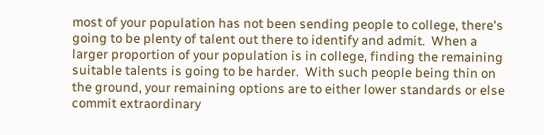most of your population has not been sending people to college, there's going to be plenty of talent out there to identify and admit.  When a larger proportion of your population is in college, finding the remaining suitable talents is going to be harder.  With such people being thin on the ground, your remaining options are to either lower standards or else commit extraordinary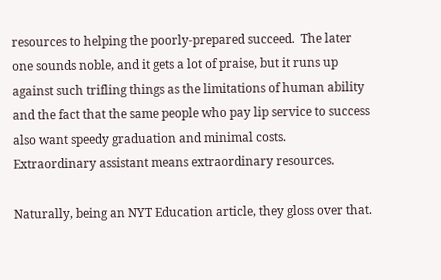resources to helping the poorly-prepared succeed.  The later one sounds noble, and it gets a lot of praise, but it runs up against such trifling things as the limitations of human ability and the fact that the same people who pay lip service to success also want speedy graduation and minimal costs.  Extraordinary assistant means extraordinary resources.

Naturally, being an NYT Education article, they gloss over that.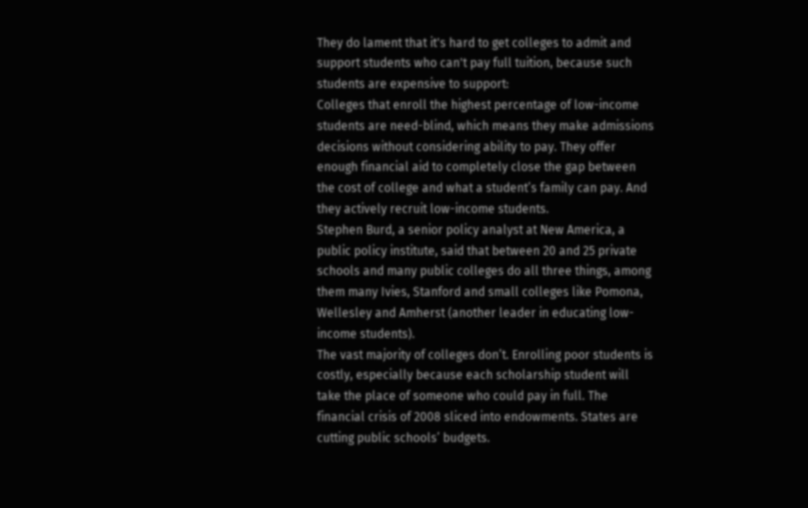They do lament that it's hard to get colleges to admit and support students who can't pay full tuition, because such students are expensive to support:
Colleges that enroll the highest percentage of low-income students are need-blind, which means they make admissions decisions without considering ability to pay. They offer enough financial aid to completely close the gap between the cost of college and what a student’s family can pay. And they actively recruit low-income students.
Stephen Burd, a senior policy analyst at New America, a public policy institute, said that between 20 and 25 private schools and many public colleges do all three things, among them many Ivies, Stanford and small colleges like Pomona, Wellesley and Amherst (another leader in educating low-income students).
The vast majority of colleges don’t. Enrolling poor students is costly, especially because each scholarship student will take the place of someone who could pay in full. The financial crisis of 2008 sliced into endowments. States are cutting public schools’ budgets.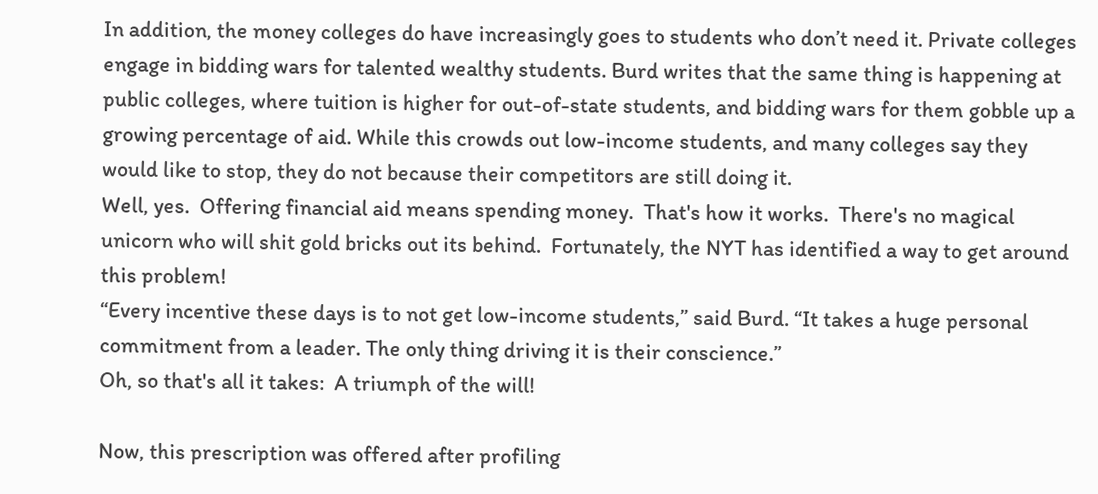In addition, the money colleges do have increasingly goes to students who don’t need it. Private colleges engage in bidding wars for talented wealthy students. Burd writes that the same thing is happening at public colleges, where tuition is higher for out-of-state students, and bidding wars for them gobble up a growing percentage of aid. While this crowds out low-income students, and many colleges say they would like to stop, they do not because their competitors are still doing it.
Well, yes.  Offering financial aid means spending money.  That's how it works.  There's no magical unicorn who will shit gold bricks out its behind.  Fortunately, the NYT has identified a way to get around this problem!
“Every incentive these days is to not get low-income students,” said Burd. “It takes a huge personal commitment from a leader. The only thing driving it is their conscience.”
Oh, so that's all it takes:  A triumph of the will!

Now, this prescription was offered after profiling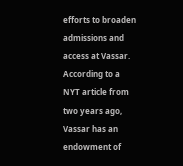efforts to broaden admissions and access at Vassar.  According to a NYT article from two years ago, Vassar has an endowment of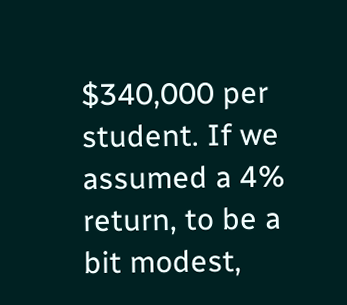$340,000 per student. If we assumed a 4% return, to be a bit modest,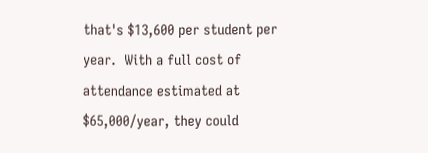that's $13,600 per student per year.  With a full cost of attendance estimated at $65,000/year, they could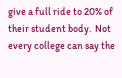give a full ride to 20% of their student body.  Not every college can say the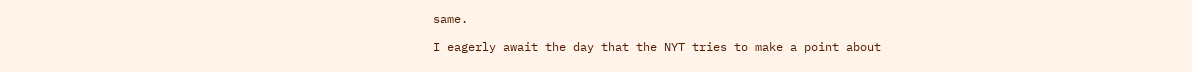same.

I eagerly await the day that the NYT tries to make a point about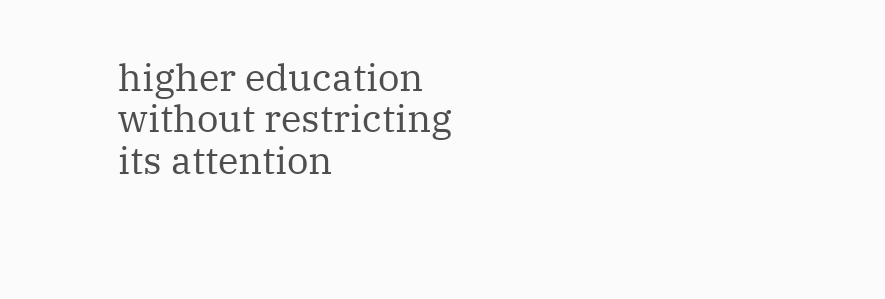higher education without restricting its attention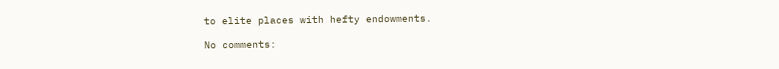to elite places with hefty endowments.

No comments: